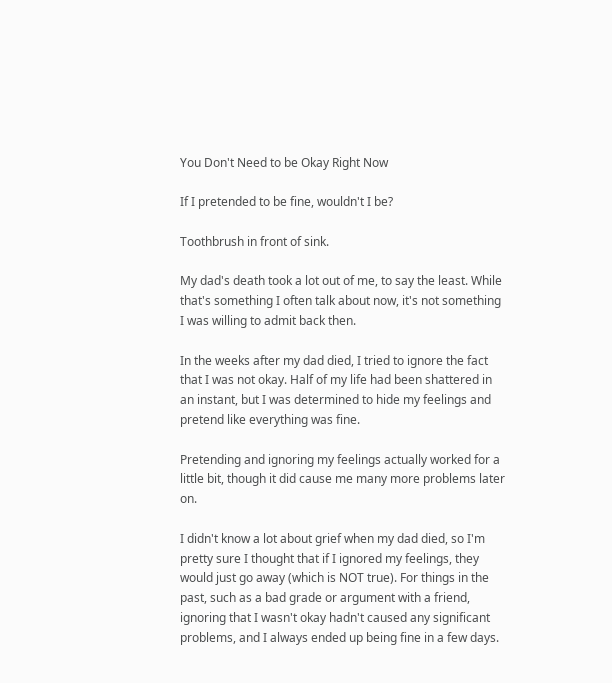You Don't Need to be Okay Right Now

If I pretended to be fine, wouldn't I be?

Toothbrush in front of sink.

My dad's death took a lot out of me, to say the least. While that's something I often talk about now, it's not something I was willing to admit back then.

In the weeks after my dad died, I tried to ignore the fact that I was not okay. Half of my life had been shattered in an instant, but I was determined to hide my feelings and pretend like everything was fine.

Pretending and ignoring my feelings actually worked for a little bit, though it did cause me many more problems later on.

I didn't know a lot about grief when my dad died, so I'm pretty sure I thought that if I ignored my feelings, they would just go away (which is NOT true). For things in the past, such as a bad grade or argument with a friend, ignoring that I wasn't okay hadn't caused any significant problems, and I always ended up being fine in a few days.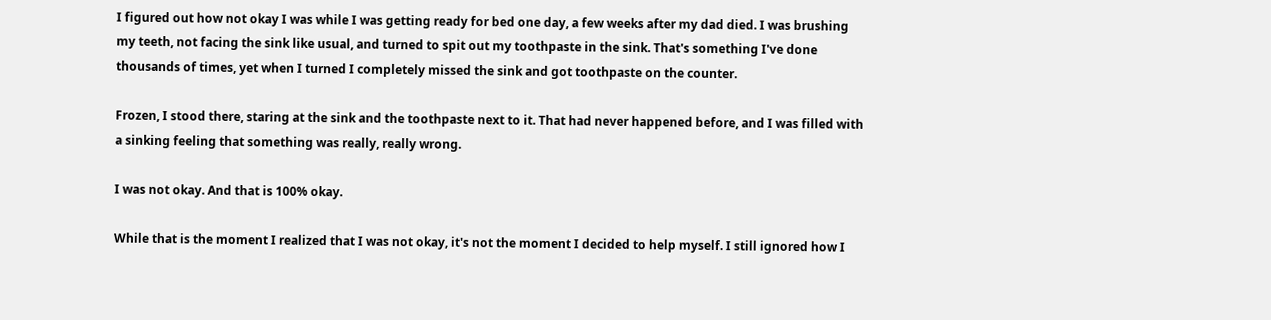I figured out how not okay I was while I was getting ready for bed one day, a few weeks after my dad died. I was brushing my teeth, not facing the sink like usual, and turned to spit out my toothpaste in the sink. That's something I've done thousands of times, yet when I turned I completely missed the sink and got toothpaste on the counter.

Frozen, I stood there, staring at the sink and the toothpaste next to it. That had never happened before, and I was filled with a sinking feeling that something was really, really wrong.

I was not okay. And that is 100% okay.

While that is the moment I realized that I was not okay, it's not the moment I decided to help myself. I still ignored how I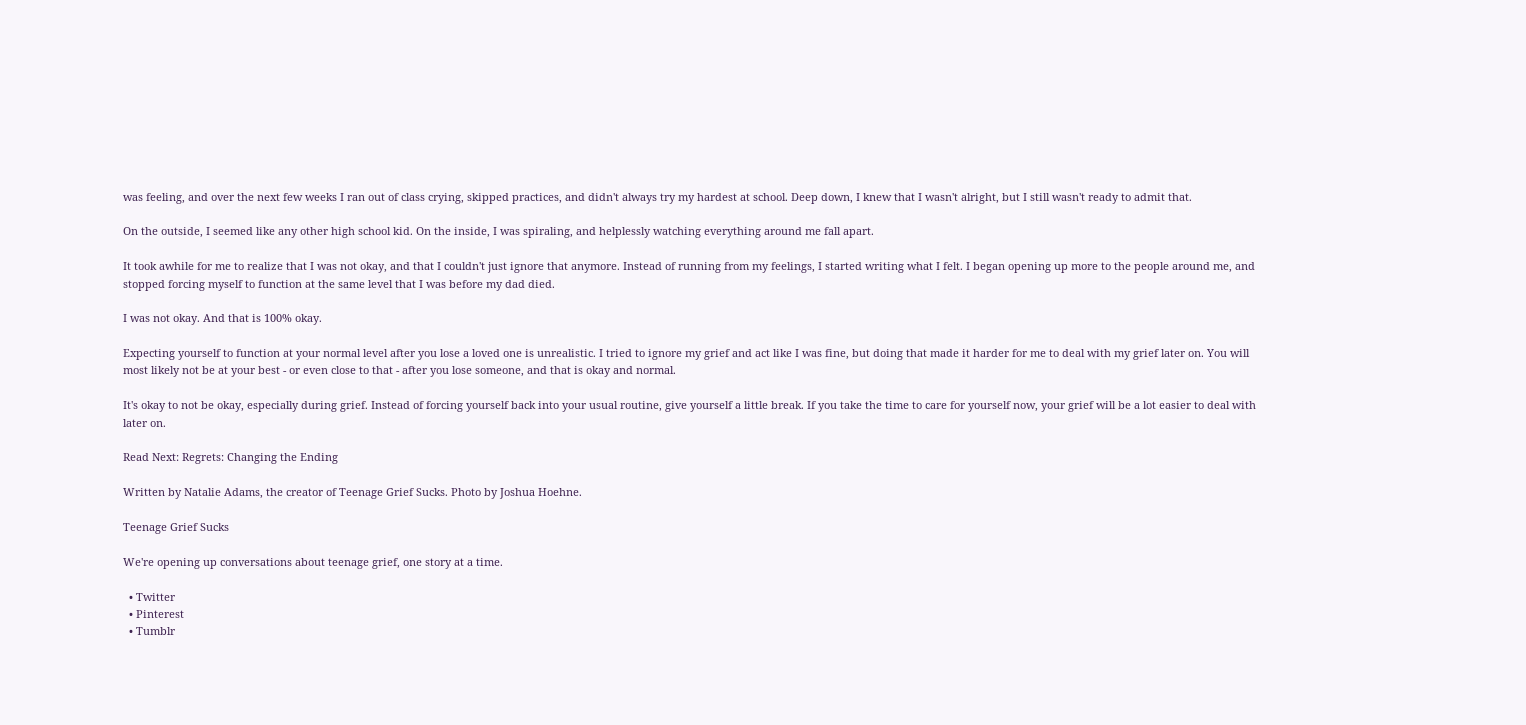was feeling, and over the next few weeks I ran out of class crying, skipped practices, and didn't always try my hardest at school. Deep down, I knew that I wasn't alright, but I still wasn't ready to admit that.

On the outside, I seemed like any other high school kid. On the inside, I was spiraling, and helplessly watching everything around me fall apart.

It took awhile for me to realize that I was not okay, and that I couldn't just ignore that anymore. Instead of running from my feelings, I started writing what I felt. I began opening up more to the people around me, and stopped forcing myself to function at the same level that I was before my dad died.

I was not okay. And that is 100% okay.

Expecting yourself to function at your normal level after you lose a loved one is unrealistic. I tried to ignore my grief and act like I was fine, but doing that made it harder for me to deal with my grief later on. You will most likely not be at your best - or even close to that - after you lose someone, and that is okay and normal.

It's okay to not be okay, especially during grief. Instead of forcing yourself back into your usual routine, give yourself a little break. If you take the time to care for yourself now, your grief will be a lot easier to deal with later on.

Read Next: Regrets: Changing the Ending

Written by Natalie Adams, the creator of Teenage Grief Sucks. Photo by Joshua Hoehne.

Teenage Grief Sucks

We're opening up conversations about teenage grief, one story at a time.

  • Twitter
  • Pinterest
  • Tumblr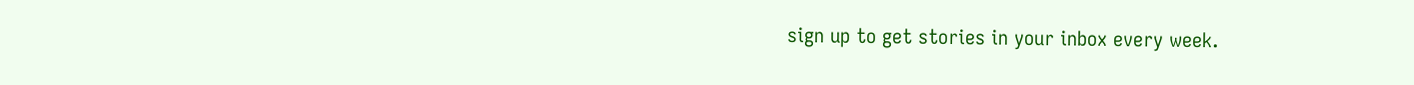sign up to get stories in your inbox every week.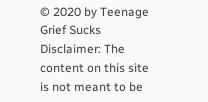© 2020 by Teenage Grief Sucks
Disclaimer: The content on this site is not meant to be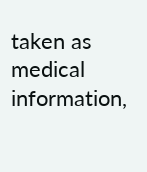taken as medical information,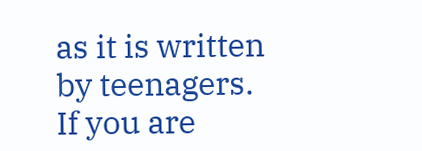as it is written by teenagers. If you are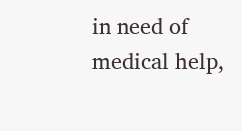in need of medical help,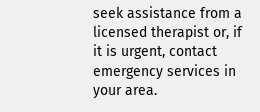seek assistance from a licensed therapist or, if it is urgent, contact emergency services in your area.